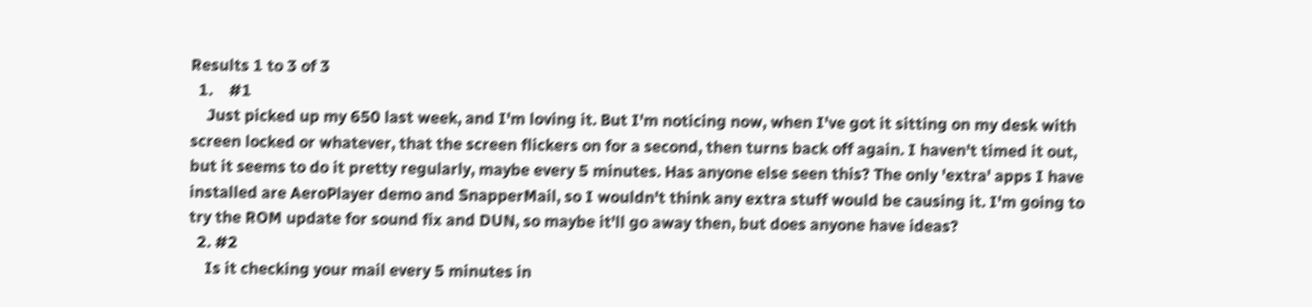Results 1 to 3 of 3
  1.    #1
    Just picked up my 650 last week, and I'm loving it. But I'm noticing now, when I've got it sitting on my desk with screen locked or whatever, that the screen flickers on for a second, then turns back off again. I haven't timed it out, but it seems to do it pretty regularly, maybe every 5 minutes. Has anyone else seen this? The only 'extra' apps I have installed are AeroPlayer demo and SnapperMail, so I wouldn't think any extra stuff would be causing it. I'm going to try the ROM update for sound fix and DUN, so maybe it'll go away then, but does anyone have ideas?
  2. #2
    Is it checking your mail every 5 minutes in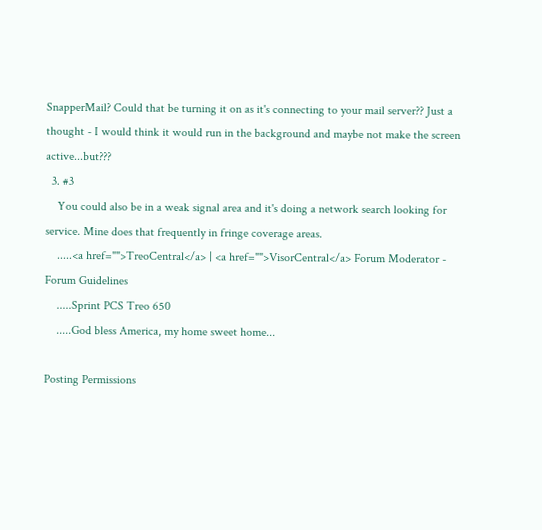SnapperMail? Could that be turning it on as it's connecting to your mail server?? Just a thought - I would think it would run in the background and maybe not make the screen active...but???
  3. #3
    You could also be in a weak signal area and it's doing a network search looking for service. Mine does that frequently in fringe coverage areas.
    .....<a href="">TreoCentral</a> | <a href="">VisorCentral</a> Forum Moderator - Forum Guidelines
    .....Sprint PCS Treo 650
    .....God bless America, my home sweet home...

Posting Permissions